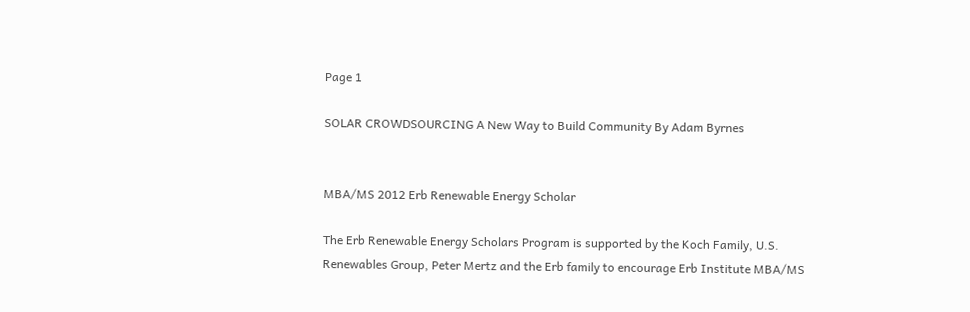Page 1

SOLAR CROWDSOURCING A New Way to Build Community By Adam Byrnes


MBA/MS 2012 Erb Renewable Energy Scholar

The Erb Renewable Energy Scholars Program is supported by the Koch Family, U.S. Renewables Group, Peter Mertz and the Erb family to encourage Erb Institute MBA/MS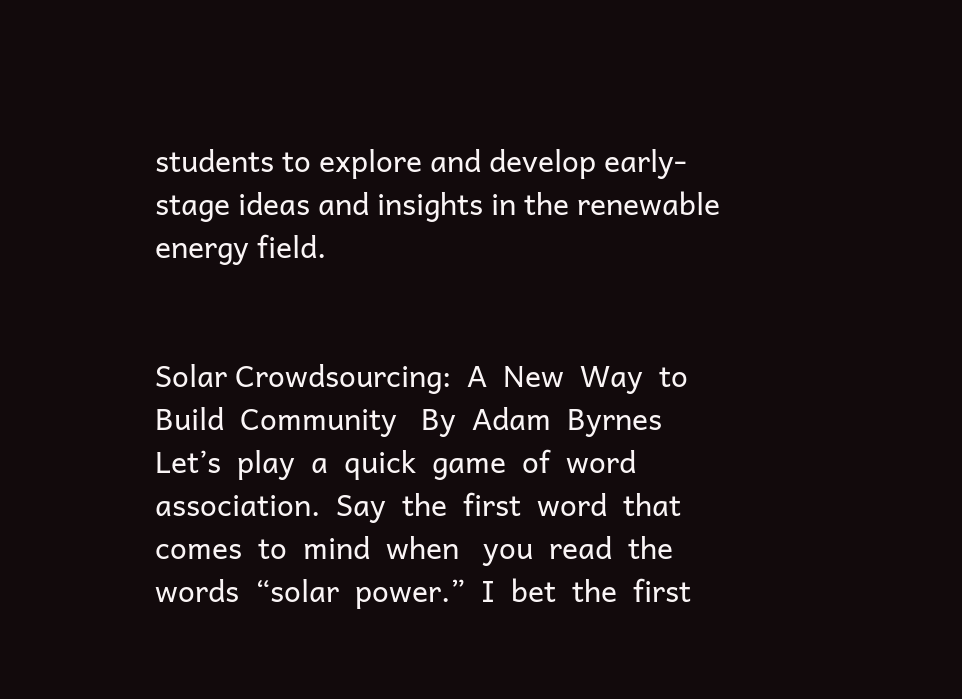students to explore and develop early-stage ideas and insights in the renewable energy field.


Solar Crowdsourcing:  A  New  Way  to  Build  Community   By  Adam  Byrnes     Let’s  play  a  quick  game  of  word  association.  Say  the  first  word  that  comes  to  mind  when   you  read  the  words  “solar  power.”  I  bet  the  first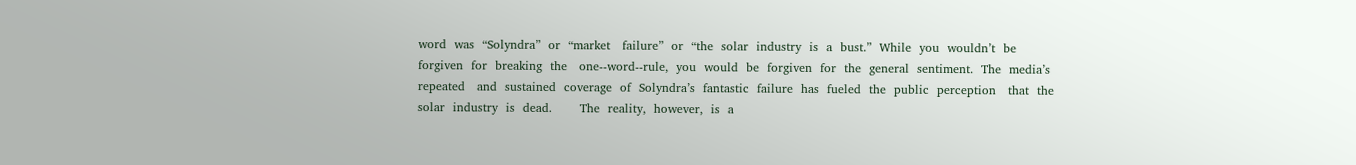word  was  “Solyndra”  or  “market   failure”  or  “the  solar  industry  is  a  bust.”  While  you  wouldn’t  be  forgiven  for  breaking  the   one-‐word-‐rule,  you  would  be  forgiven  for  the  general  sentiment.  The  media’s  repeated   and  sustained  coverage  of  Solyndra’s  fantastic  failure  has  fueled  the  public  perception   that  the  solar  industry  is  dead.       The  reality,  however,  is  a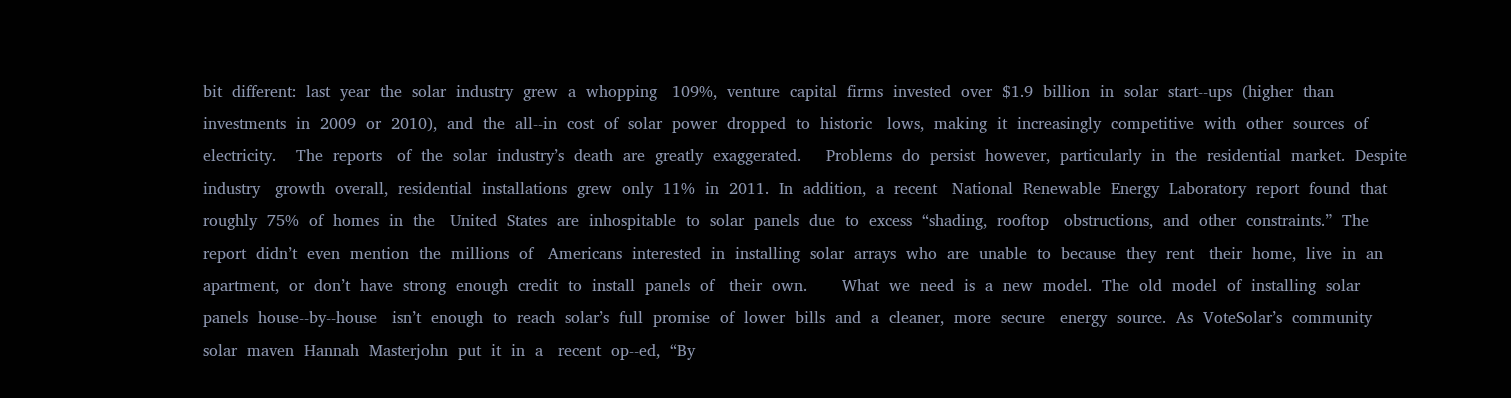bit  different:  last  year  the  solar  industry  grew  a  whopping   109%,  venture  capital  firms  invested  over  $1.9  billion  in  solar  start-‐ups  (higher  than   investments  in  2009  or  2010),  and  the  all-‐in  cost  of  solar  power  dropped  to  historic   lows,  making  it  increasingly  competitive  with  other  sources  of  electricity.    The  reports   of  the  solar  industry’s  death  are  greatly  exaggerated.     Problems  do  persist  however,  particularly  in  the  residential  market.  Despite  industry   growth  overall,  residential  installations  grew  only  11%  in  2011.  In  addition,  a  recent   National  Renewable  Energy  Laboratory  report  found  that  roughly  75%  of  homes  in  the   United  States  are  inhospitable  to  solar  panels  due  to  excess  “shading,  rooftop   obstructions,  and  other  constraints.”  The  report  didn’t  even  mention  the  millions  of   Americans  interested  in  installing  solar  arrays  who  are  unable  to  because  they  rent   their  home,  live  in  an  apartment,  or  don’t  have  strong  enough  credit  to  install  panels  of   their  own.       What  we  need  is  a  new  model.  The  old  model  of  installing  solar  panels  house-‐by-‐house   isn’t  enough  to  reach  solar’s  full  promise  of  lower  bills  and  a  cleaner,  more  secure   energy  source.  As  VoteSolar’s  community  solar  maven  Hannah  Masterjohn  put  it  in  a   recent  op-‐ed,  “By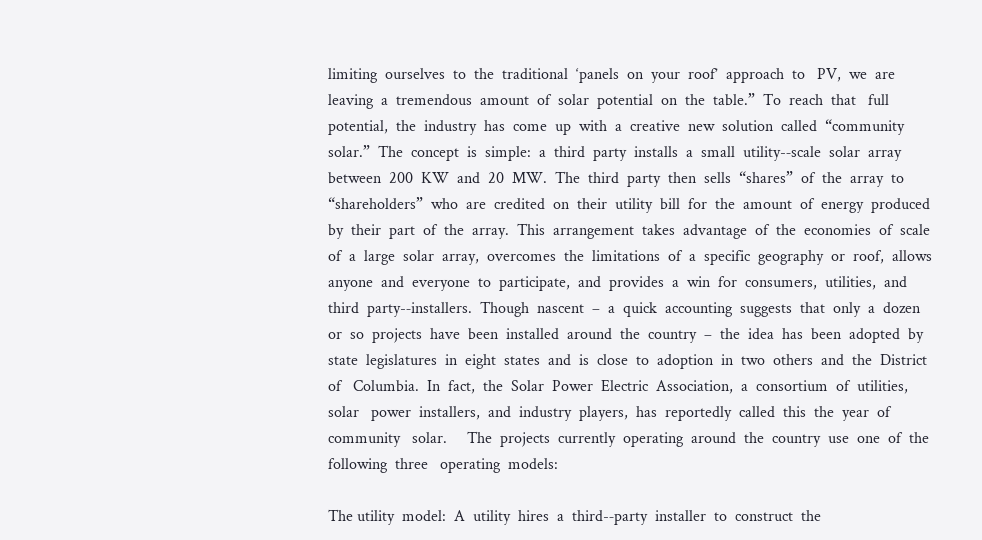limiting  ourselves  to  the  traditional  ‘panels  on  your  roof’  approach  to   PV,  we  are  leaving  a  tremendous  amount  of  solar  potential  on  the  table.”  To  reach  that   full  potential,  the  industry  has  come  up  with  a  creative  new  solution  called  “community   solar.”  The  concept  is  simple:  a  third  party  installs  a  small  utility-‐scale  solar  array   between  200  KW  and  20  MW.  The  third  party  then  sells  “shares”  of  the  array  to   “shareholders”  who  are  credited  on  their  utility  bill  for  the  amount  of  energy  produced   by  their  part  of  the  array.  This  arrangement  takes  advantage  of  the  economies  of  scale   of  a  large  solar  array,  overcomes  the  limitations  of  a  specific  geography  or  roof,  allows   anyone  and  everyone  to  participate,  and  provides  a  win  for  consumers,  utilities,  and   third  party-‐installers.  Though  nascent  –  a  quick  accounting  suggests  that  only  a  dozen   or  so  projects  have  been  installed  around  the  country  –  the  idea  has  been  adopted  by   state  legislatures  in  eight  states  and  is  close  to  adoption  in  two  others  and  the  District  of   Columbia.  In  fact,  the  Solar  Power  Electric  Association,  a  consortium  of  utilities,  solar   power  installers,  and  industry  players,  has  reportedly  called  this  the  year  of  community   solar.     The  projects  currently  operating  around  the  country  use  one  of  the  following  three   operating  models:

The utility  model:  A  utility  hires  a  third-‐party  installer  to  construct  the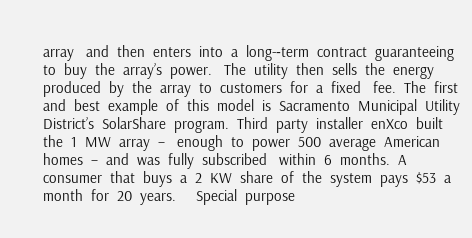array   and  then  enters  into  a  long-‐term  contract  guaranteeing  to  buy  the  array’s  power.   The  utility  then  sells  the  energy  produced  by  the  array  to  customers  for  a  fixed   fee.  The  first  and  best  example  of  this  model  is  Sacramento  Municipal  Utility   District’s  SolarShare  program.  Third  party  installer  enXco  built  the  1  MW  array  –   enough  to  power  500  average  American  homes  –  and  was  fully  subscribed   within  6  months.  A  consumer  that  buys  a  2  KW  share  of  the  system  pays  $53  a   month  for  20  years.     Special  purpose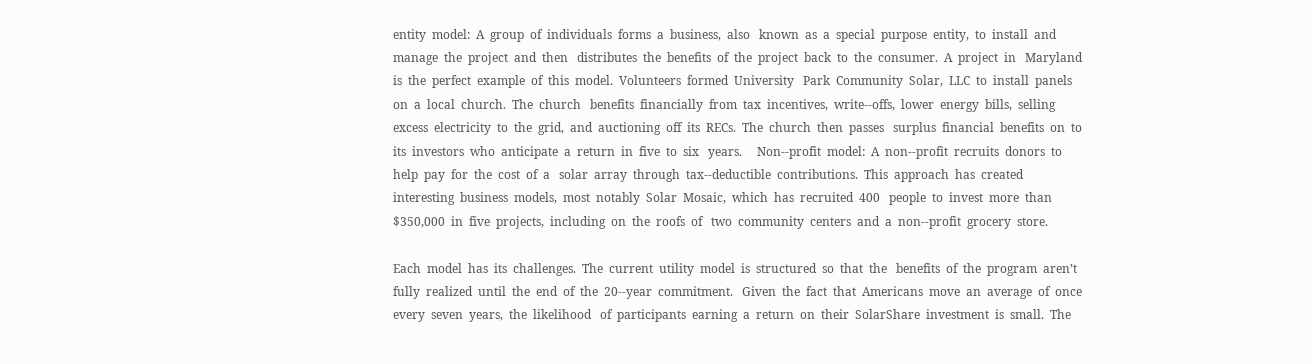entity  model:  A  group  of  individuals  forms  a  business,  also   known  as  a  special  purpose  entity,  to  install  and  manage  the  project  and  then   distributes  the  benefits  of  the  project  back  to  the  consumer.  A  project  in   Maryland  is  the  perfect  example  of  this  model.  Volunteers  formed  University   Park  Community  Solar,  LLC  to  install  panels  on  a  local  church.  The  church   benefits  financially  from  tax  incentives,  write-‐offs,  lower  energy  bills,  selling   excess  electricity  to  the  grid,  and  auctioning  off  its  RECs.  The  church  then  passes   surplus  financial  benefits  on  to  its  investors  who  anticipate  a  return  in  five  to  six   years.     Non-‐profit  model:  A  non-‐profit  recruits  donors  to  help  pay  for  the  cost  of  a   solar  array  through  tax-‐deductible  contributions.  This  approach  has  created   interesting  business  models,  most  notably  Solar  Mosaic,  which  has  recruited  400   people  to  invest  more  than  $350,000  in  five  projects,  including  on  the  roofs  of   two  community  centers  and  a  non-‐profit  grocery  store.

Each  model  has  its  challenges.  The  current  utility  model  is  structured  so  that  the   benefits  of  the  program  aren’t  fully  realized  until  the  end  of  the  20-‐year  commitment.   Given  the  fact  that  Americans  move  an  average  of  once  every  seven  years,  the  likelihood   of  participants  earning  a  return  on  their  SolarShare  investment  is  small.  The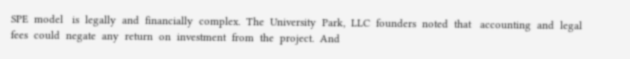SPE  model   is  legally  and  financially  complex.  The  University  Park,  LLC  founders  noted  that   accounting  and  legal  fees  could  negate  any  return  on  investment  from  the  project.  And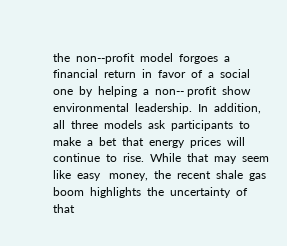the  non-‐profit  model  forgoes  a  financial  return  in  favor  of  a  social  one  by  helping  a  non-‐ profit  show  environmental  leadership.  In  addition,  all  three  models  ask  participants  to   make  a  bet  that  energy  prices  will  continue  to  rise.  While  that  may  seem  like  easy   money,  the  recent  shale  gas  boom  highlights  the  uncertainty  of  that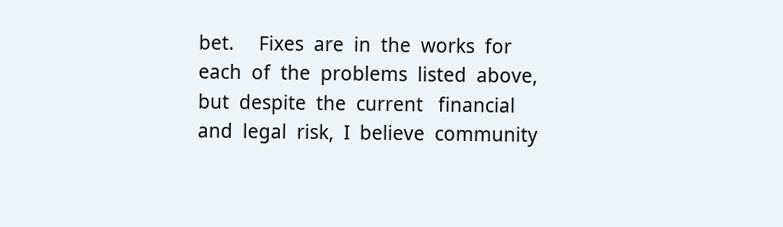bet.     Fixes  are  in  the  works  for  each  of  the  problems  listed  above,  but  despite  the  current   financial  and  legal  risk,  I  believe  community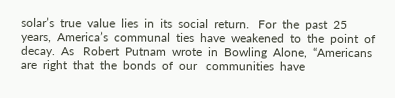solar’s  true  value  lies  in  its  social  return.   For  the  past  25  years,  America’s  communal  ties  have  weakened  to  the  point  of  decay.  As   Robert  Putnam  wrote  in  Bowling  Alone,  “Americans  are  right  that  the  bonds  of  our   communities  have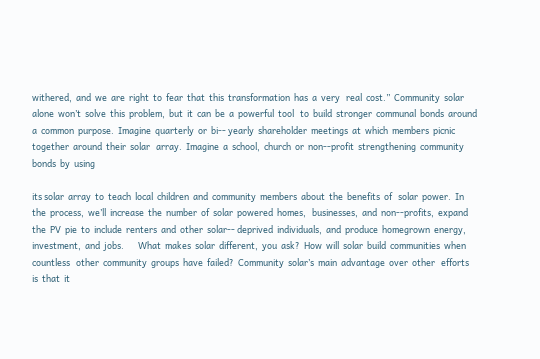withered,  and  we  are  right  to  fear  that  this  transformation  has  a  very   real  cost.”  Community  solar  alone  won’t  solve  this  problem,  but  it  can  be  a  powerful  tool   to  build  stronger  communal  bonds  around  a  common  purpose.  Imagine  quarterly  or  bi-‐ yearly  shareholder  meetings  at  which  members  picnic  together  around  their  solar   array.  Imagine  a  school,  church  or  non-‐profit  strengthening  community  bonds  by  using

its solar  array  to  teach  local  children  and  community  members  about  the  benefits  of   solar  power.  In  the  process,  we’ll  increase  the  number  of  solar  powered  homes,   businesses,  and  non-‐profits,  expand  the  PV  pie  to  include  renters  and  other  solar-‐ deprived  individuals,  and  produce  homegrown  energy,  investment,  and  jobs.       What  makes  solar  different,  you  ask?  How  will  solar  build  communities  when  countless   other  community  groups  have  failed?  Community  solar’s  main  advantage  over  other   efforts  is  that  it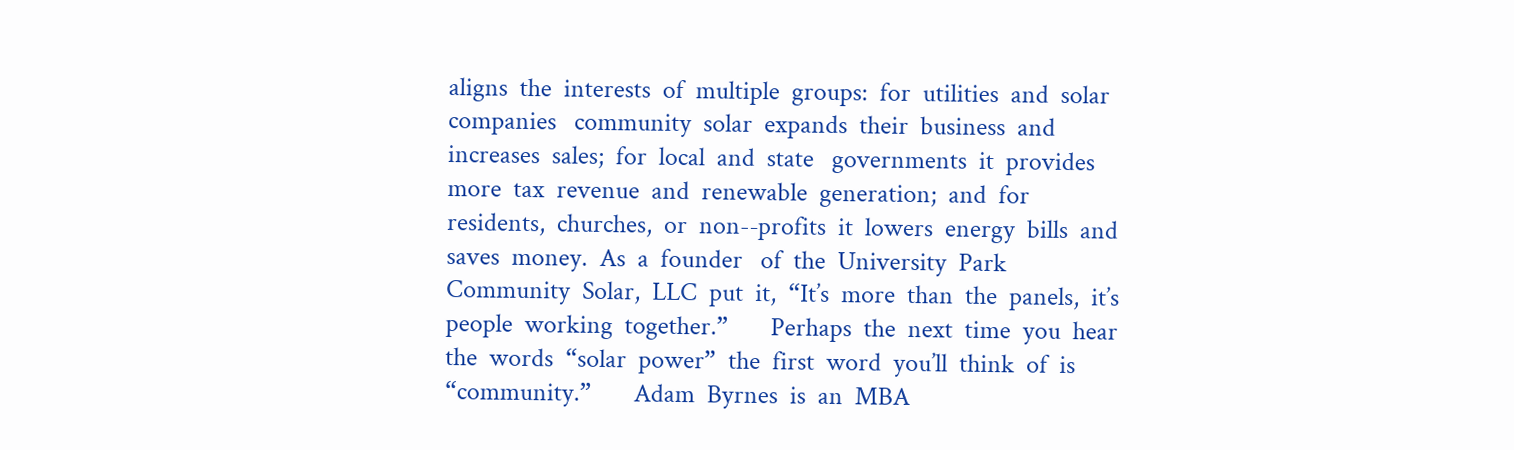aligns  the  interests  of  multiple  groups:  for  utilities  and  solar  companies   community  solar  expands  their  business  and  increases  sales;  for  local  and  state   governments  it  provides  more  tax  revenue  and  renewable  generation;  and  for   residents,  churches,  or  non-‐profits  it  lowers  energy  bills  and  saves  money.  As  a  founder   of  the  University  Park  Community  Solar,  LLC  put  it,  “It’s  more  than  the  panels,  it’s   people  working  together.”       Perhaps  the  next  time  you  hear  the  words  “solar  power”  the  first  word  you’ll  think  of  is   “community.”       Adam  Byrnes  is  an  MBA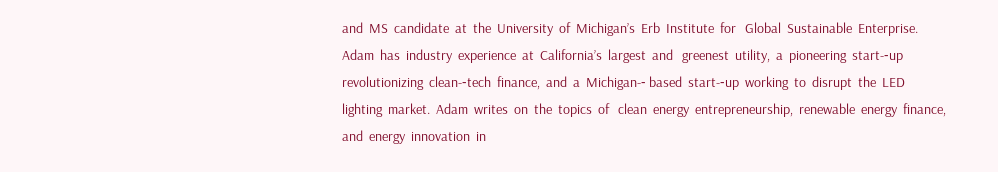and  MS  candidate  at  the  University  of  Michigan’s  Erb  Institute  for   Global  Sustainable  Enterprise.  Adam  has  industry  experience  at  California’s  largest  and   greenest  utility,  a  pioneering  start-‐up  revolutionizing  clean-‐tech  finance,  and  a  Michigan-‐ based  start-‐up  working  to  disrupt  the  LED  lighting  market.  Adam  writes  on  the  topics  of   clean  energy  entrepreneurship,  renewable  energy  finance,  and  energy  innovation  in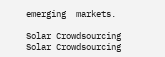emerging  markets.

Solar Crowdsourcing
Solar Crowdsourcing